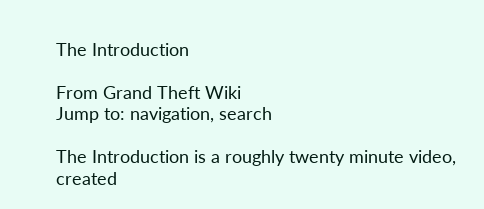The Introduction

From Grand Theft Wiki
Jump to: navigation, search

The Introduction is a roughly twenty minute video, created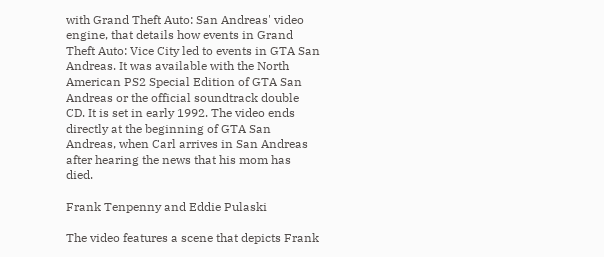with Grand Theft Auto: San Andreas' video engine, that details how events in Grand Theft Auto: Vice City led to events in GTA San Andreas. It was available with the North American PS2 Special Edition of GTA San Andreas or the official soundtrack double CD. It is set in early 1992. The video ends directly at the beginning of GTA San Andreas, when Carl arrives in San Andreas after hearing the news that his mom has died.

Frank Tenpenny and Eddie Pulaski

The video features a scene that depicts Frank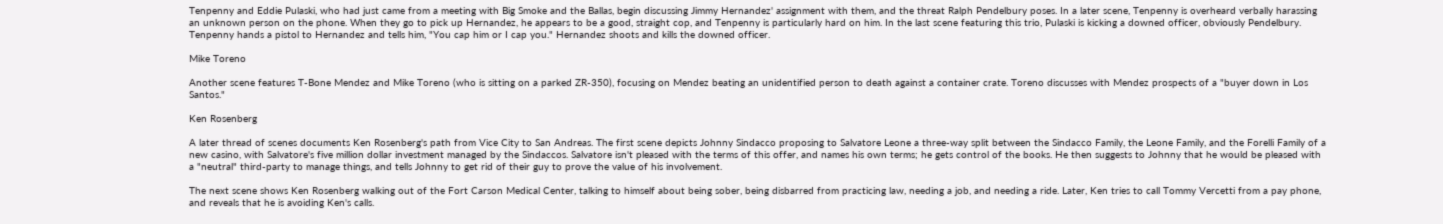Tenpenny and Eddie Pulaski, who had just came from a meeting with Big Smoke and the Ballas, begin discussing Jimmy Hernandez' assignment with them, and the threat Ralph Pendelbury poses. In a later scene, Tenpenny is overheard verbally harassing an unknown person on the phone. When they go to pick up Hernandez, he appears to be a good, straight cop, and Tenpenny is particularly hard on him. In the last scene featuring this trio, Pulaski is kicking a downed officer, obviously Pendelbury. Tenpenny hands a pistol to Hernandez and tells him, "You cap him or I cap you." Hernandez shoots and kills the downed officer.

Mike Toreno

Another scene features T-Bone Mendez and Mike Toreno (who is sitting on a parked ZR-350), focusing on Mendez beating an unidentified person to death against a container crate. Toreno discusses with Mendez prospects of a "buyer down in Los Santos."

Ken Rosenberg

A later thread of scenes documents Ken Rosenberg's path from Vice City to San Andreas. The first scene depicts Johnny Sindacco proposing to Salvatore Leone a three-way split between the Sindacco Family, the Leone Family, and the Forelli Family of a new casino, with Salvatore's five million dollar investment managed by the Sindaccos. Salvatore isn't pleased with the terms of this offer, and names his own terms; he gets control of the books. He then suggests to Johnny that he would be pleased with a "neutral" third-party to manage things, and tells Johnny to get rid of their guy to prove the value of his involvement.

The next scene shows Ken Rosenberg walking out of the Fort Carson Medical Center, talking to himself about being sober, being disbarred from practicing law, needing a job, and needing a ride. Later, Ken tries to call Tommy Vercetti from a pay phone, and reveals that he is avoiding Ken's calls.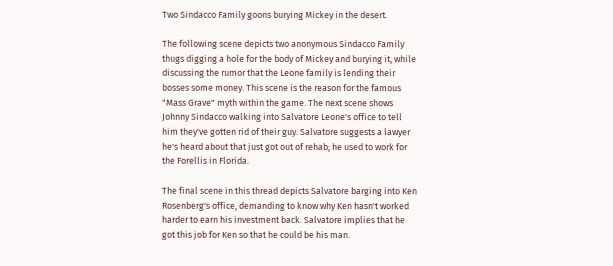Two Sindacco Family goons burying Mickey in the desert.

The following scene depicts two anonymous Sindacco Family thugs digging a hole for the body of Mickey and burying it, while discussing the rumor that the Leone family is lending their bosses some money. This scene is the reason for the famous "Mass Grave" myth within the game. The next scene shows Johnny Sindacco walking into Salvatore Leone's office to tell him they've gotten rid of their guy. Salvatore suggests a lawyer he's heard about that just got out of rehab; he used to work for the Forellis in Florida.

The final scene in this thread depicts Salvatore barging into Ken Rosenberg's office, demanding to know why Ken hasn't worked harder to earn his investment back. Salvatore implies that he got this job for Ken so that he could be his man.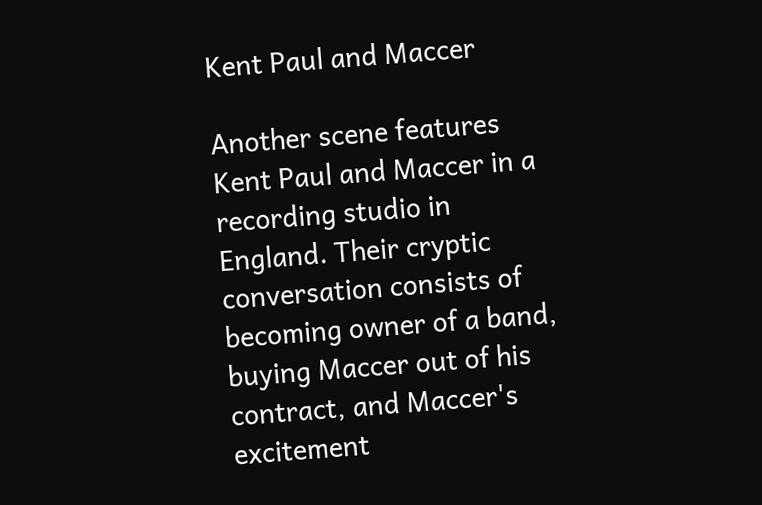Kent Paul and Maccer

Another scene features Kent Paul and Maccer in a recording studio in England. Their cryptic conversation consists of becoming owner of a band, buying Maccer out of his contract, and Maccer's excitement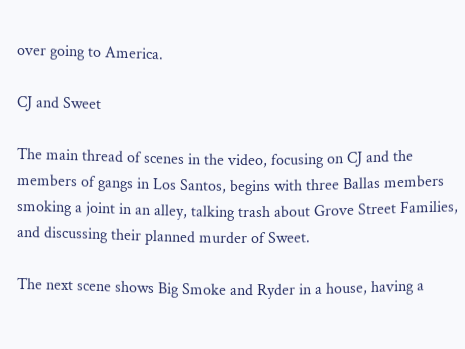over going to America.

CJ and Sweet

The main thread of scenes in the video, focusing on CJ and the members of gangs in Los Santos, begins with three Ballas members smoking a joint in an alley, talking trash about Grove Street Families, and discussing their planned murder of Sweet.

The next scene shows Big Smoke and Ryder in a house, having a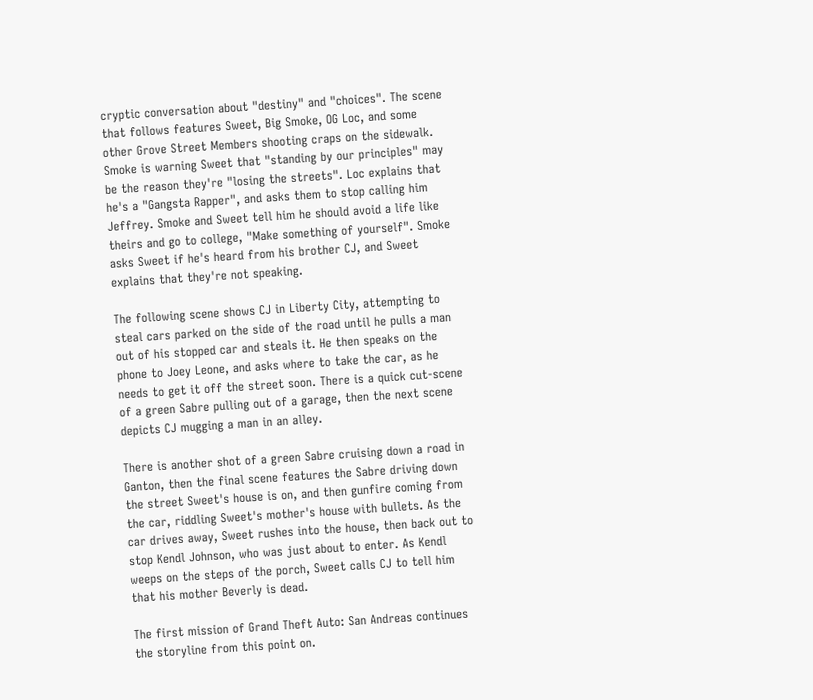cryptic conversation about "destiny" and "choices". The scene that follows features Sweet, Big Smoke, OG Loc, and some other Grove Street Members shooting craps on the sidewalk. Smoke is warning Sweet that "standing by our principles" may be the reason they're "losing the streets". Loc explains that he's a "Gangsta Rapper", and asks them to stop calling him Jeffrey. Smoke and Sweet tell him he should avoid a life like theirs and go to college, "Make something of yourself". Smoke asks Sweet if he's heard from his brother CJ, and Sweet explains that they're not speaking.

The following scene shows CJ in Liberty City, attempting to steal cars parked on the side of the road until he pulls a man out of his stopped car and steals it. He then speaks on the phone to Joey Leone, and asks where to take the car, as he needs to get it off the street soon. There is a quick cut-scene of a green Sabre pulling out of a garage, then the next scene depicts CJ mugging a man in an alley.

There is another shot of a green Sabre cruising down a road in Ganton, then the final scene features the Sabre driving down the street Sweet's house is on, and then gunfire coming from the car, riddling Sweet's mother's house with bullets. As the car drives away, Sweet rushes into the house, then back out to stop Kendl Johnson, who was just about to enter. As Kendl weeps on the steps of the porch, Sweet calls CJ to tell him that his mother Beverly is dead.

The first mission of Grand Theft Auto: San Andreas continues the storyline from this point on.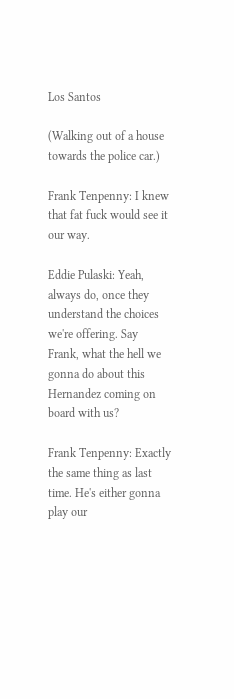Los Santos

(Walking out of a house towards the police car.)

Frank Tenpenny: I knew that fat fuck would see it our way.

Eddie Pulaski: Yeah, always do, once they understand the choices we're offering. Say Frank, what the hell we gonna do about this Hernandez coming on board with us?

Frank Tenpenny: Exactly the same thing as last time. He's either gonna play our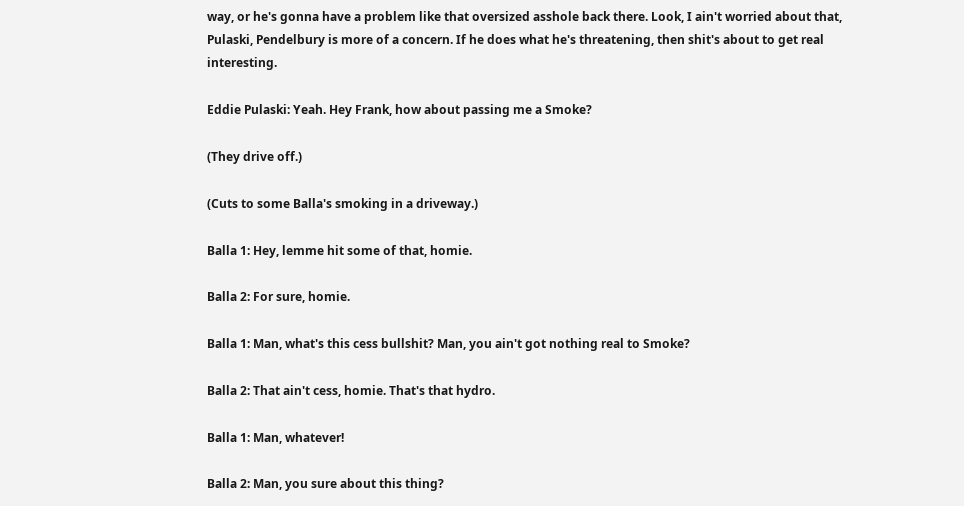way, or he's gonna have a problem like that oversized asshole back there. Look, I ain't worried about that, Pulaski, Pendelbury is more of a concern. If he does what he's threatening, then shit's about to get real interesting.

Eddie Pulaski: Yeah. Hey Frank, how about passing me a Smoke?

(They drive off.)

(Cuts to some Balla's smoking in a driveway.)

Balla 1: Hey, lemme hit some of that, homie.

Balla 2: For sure, homie.

Balla 1: Man, what's this cess bullshit? Man, you ain't got nothing real to Smoke?

Balla 2: That ain't cess, homie. That's that hydro.

Balla 1: Man, whatever!

Balla 2: Man, you sure about this thing?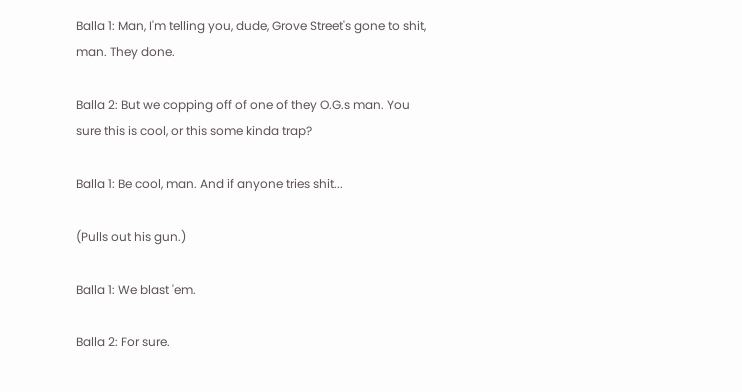Balla 1: Man, I'm telling you, dude, Grove Street's gone to shit, man. They done.

Balla 2: But we copping off of one of they O.G.s man. You sure this is cool, or this some kinda trap?

Balla 1: Be cool, man. And if anyone tries shit...

(Pulls out his gun.)

Balla 1: We blast 'em.

Balla 2: For sure.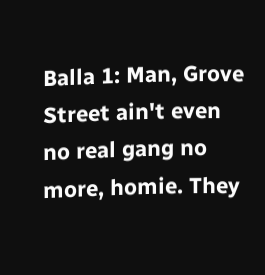Balla 1: Man, Grove Street ain't even no real gang no more, homie. They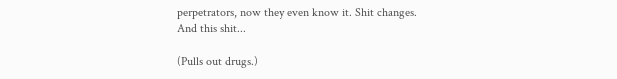perpetrators, now they even know it. Shit changes. And this shit...

(Pulls out drugs.)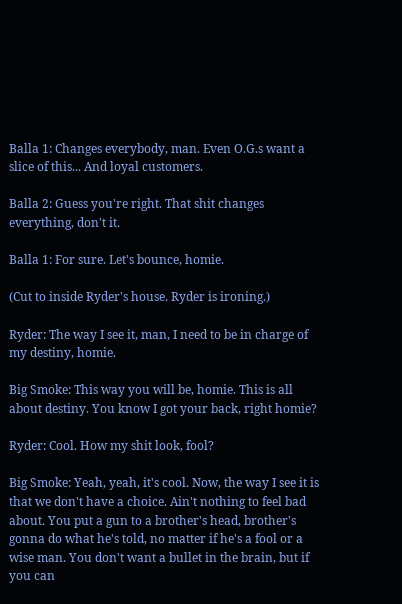Balla 1: Changes everybody, man. Even O.G.s want a slice of this... And loyal customers.

Balla 2: Guess you're right. That shit changes everything, don't it.

Balla 1: For sure. Let's bounce, homie.

(Cut to inside Ryder's house. Ryder is ironing.)

Ryder: The way I see it, man, I need to be in charge of my destiny, homie.

Big Smoke: This way you will be, homie. This is all about destiny. You know I got your back, right homie?

Ryder: Cool. How my shit look, fool?

Big Smoke: Yeah, yeah, it's cool. Now, the way I see it is that we don't have a choice. Ain't nothing to feel bad about. You put a gun to a brother's head, brother's gonna do what he's told, no matter if he's a fool or a wise man. You don't want a bullet in the brain, but if you can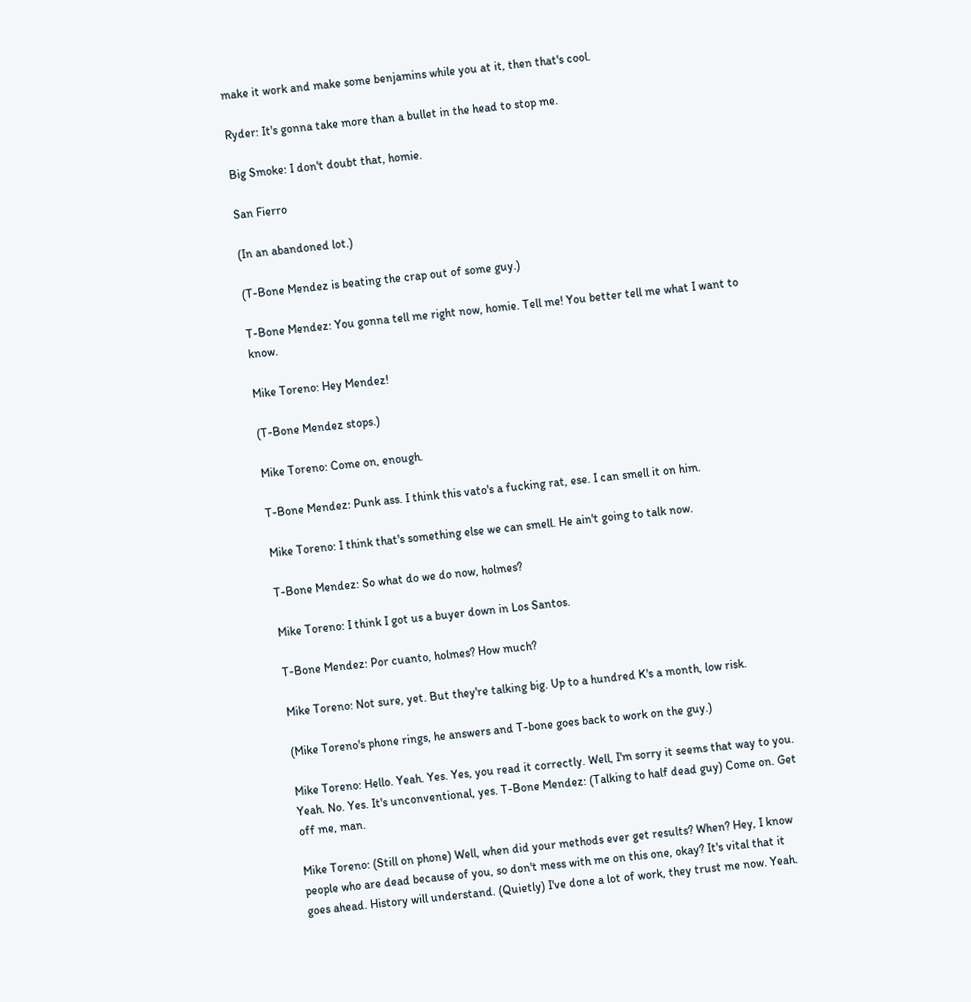make it work and make some benjamins while you at it, then that's cool.

Ryder: It's gonna take more than a bullet in the head to stop me.

Big Smoke: I don't doubt that, homie.

San Fierro

(In an abandoned lot.)

(T-Bone Mendez is beating the crap out of some guy.)

T-Bone Mendez: You gonna tell me right now, homie. Tell me! You better tell me what I want to know.

Mike Toreno: Hey Mendez!

(T-Bone Mendez stops.)

Mike Toreno: Come on, enough.

T-Bone Mendez: Punk ass. I think this vato's a fucking rat, ese. I can smell it on him.

Mike Toreno: I think that's something else we can smell. He ain't going to talk now.

T-Bone Mendez: So what do we do now, holmes?

Mike Toreno: I think I got us a buyer down in Los Santos.

T-Bone Mendez: Por cuanto, holmes? How much?

Mike Toreno: Not sure, yet. But they're talking big. Up to a hundred K's a month, low risk.

(Mike Toreno's phone rings, he answers and T-bone goes back to work on the guy.)

Mike Toreno: Hello. Yeah. Yes. Yes, you read it correctly. Well, I'm sorry it seems that way to you. Yeah. No. Yes. It's unconventional, yes. T-Bone Mendez: (Talking to half dead guy) Come on. Get off me, man.

Mike Toreno: (Still on phone) Well, when did your methods ever get results? When? Hey, I know people who are dead because of you, so don't mess with me on this one, okay? It's vital that it goes ahead. History will understand. (Quietly) I've done a lot of work, they trust me now. Yeah.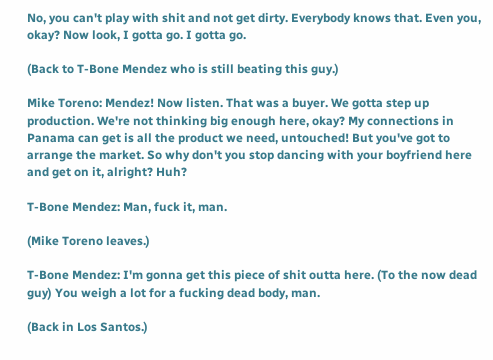No, you can't play with shit and not get dirty. Everybody knows that. Even you, okay? Now look, I gotta go. I gotta go.

(Back to T-Bone Mendez who is still beating this guy.)

Mike Toreno: Mendez! Now listen. That was a buyer. We gotta step up production. We're not thinking big enough here, okay? My connections in Panama can get is all the product we need, untouched! But you've got to arrange the market. So why don't you stop dancing with your boyfriend here and get on it, alright? Huh?

T-Bone Mendez: Man, fuck it, man.

(Mike Toreno leaves.)

T-Bone Mendez: I'm gonna get this piece of shit outta here. (To the now dead guy) You weigh a lot for a fucking dead body, man.

(Back in Los Santos.)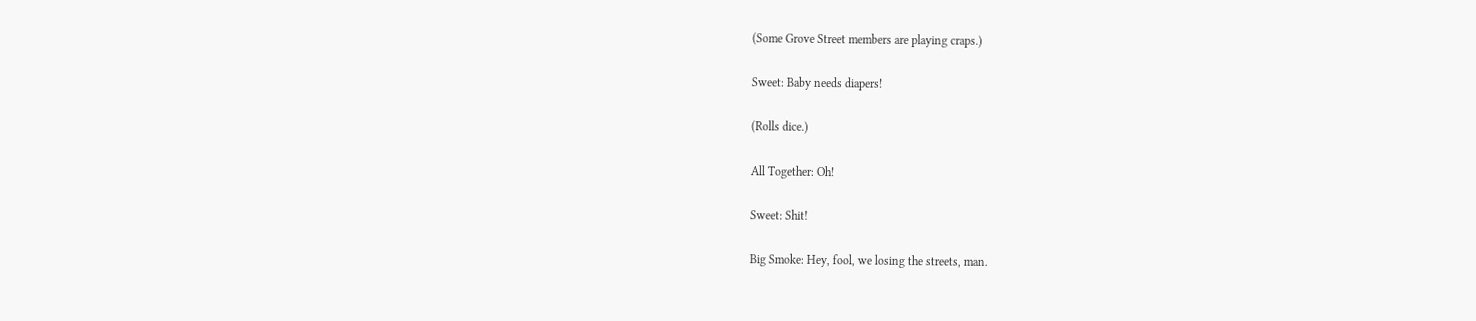(Some Grove Street members are playing craps.)

Sweet: Baby needs diapers!

(Rolls dice.)

All Together: Oh!

Sweet: Shit!

Big Smoke: Hey, fool, we losing the streets, man.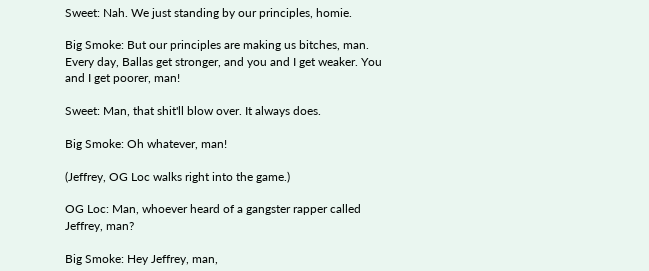Sweet: Nah. We just standing by our principles, homie.

Big Smoke: But our principles are making us bitches, man. Every day, Ballas get stronger, and you and I get weaker. You and I get poorer, man!

Sweet: Man, that shit'll blow over. It always does.

Big Smoke: Oh whatever, man!

(Jeffrey, OG Loc walks right into the game.)

OG Loc: Man, whoever heard of a gangster rapper called Jeffrey, man?

Big Smoke: Hey Jeffrey, man,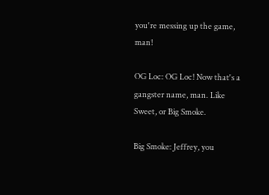you're messing up the game, man!

OG Loc: OG Loc! Now that's a gangster name, man. Like Sweet, or Big Smoke.

Big Smoke: Jeffrey, you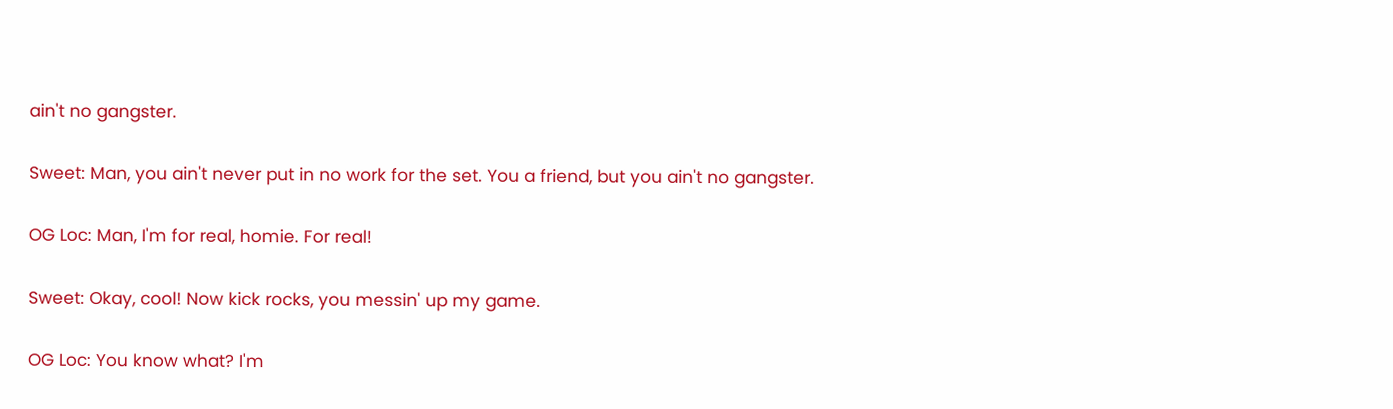ain't no gangster.

Sweet: Man, you ain't never put in no work for the set. You a friend, but you ain't no gangster.

OG Loc: Man, I'm for real, homie. For real!

Sweet: Okay, cool! Now kick rocks, you messin' up my game.

OG Loc: You know what? I'm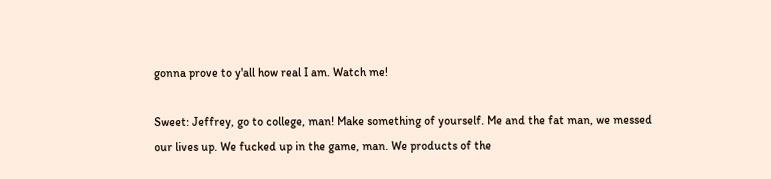gonna prove to y'all how real I am. Watch me!

Sweet: Jeffrey, go to college, man! Make something of yourself. Me and the fat man, we messed our lives up. We fucked up in the game, man. We products of the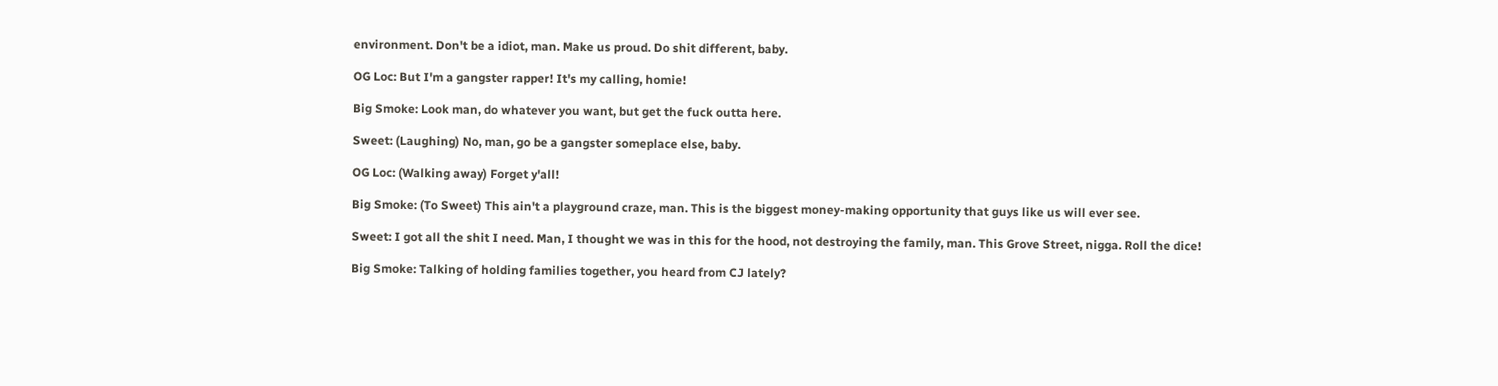environment. Don't be a idiot, man. Make us proud. Do shit different, baby.

OG Loc: But I'm a gangster rapper! It's my calling, homie!

Big Smoke: Look man, do whatever you want, but get the fuck outta here.

Sweet: (Laughing) No, man, go be a gangster someplace else, baby.

OG Loc: (Walking away) Forget y'all!

Big Smoke: (To Sweet) This ain't a playground craze, man. This is the biggest money-making opportunity that guys like us will ever see.

Sweet: I got all the shit I need. Man, I thought we was in this for the hood, not destroying the family, man. This Grove Street, nigga. Roll the dice!

Big Smoke: Talking of holding families together, you heard from CJ lately?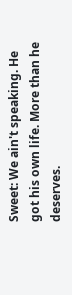Sweet: We ain't speaking. He got his own life. More than he deserves.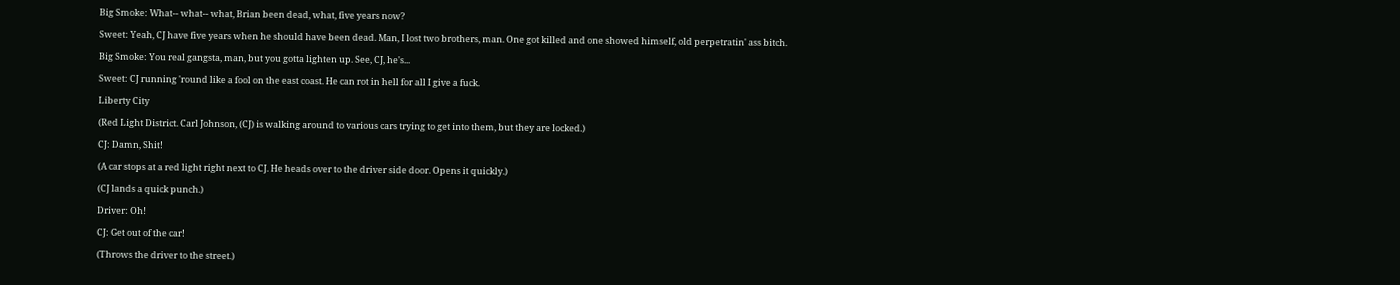Big Smoke: What-- what-- what, Brian been dead, what, five years now?

Sweet: Yeah, CJ have five years when he should have been dead. Man, I lost two brothers, man. One got killed and one showed himself, old perpetratin' ass bitch.

Big Smoke: You real gangsta, man, but you gotta lighten up. See, CJ, he's...

Sweet: CJ running 'round like a fool on the east coast. He can rot in hell for all I give a fuck.

Liberty City

(Red Light District. Carl Johnson, (CJ) is walking around to various cars trying to get into them, but they are locked.)

CJ: Damn, Shit!

(A car stops at a red light right next to CJ. He heads over to the driver side door. Opens it quickly.)

(CJ lands a quick punch.)

Driver: Oh!

CJ: Get out of the car!

(Throws the driver to the street.)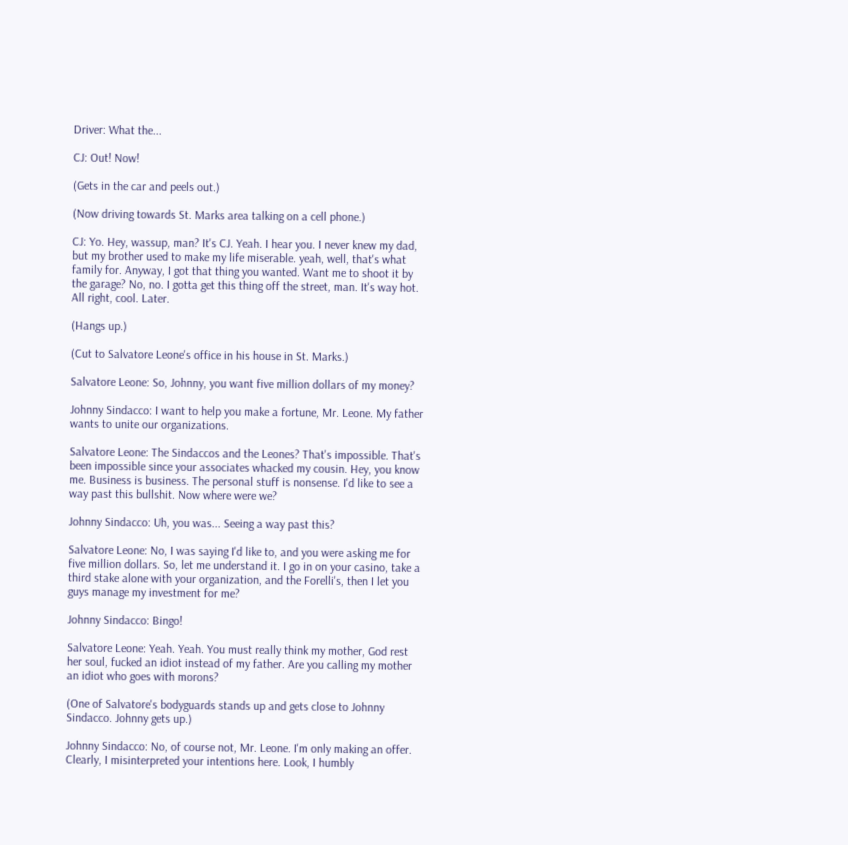Driver: What the...

CJ: Out! Now!

(Gets in the car and peels out.)

(Now driving towards St. Marks area talking on a cell phone.)

CJ: Yo. Hey, wassup, man? It's CJ. Yeah. I hear you. I never knew my dad, but my brother used to make my life miserable. yeah, well, that's what family for. Anyway, I got that thing you wanted. Want me to shoot it by the garage? No, no. I gotta get this thing off the street, man. It's way hot. All right, cool. Later.

(Hangs up.)

(Cut to Salvatore Leone's office in his house in St. Marks.)

Salvatore Leone: So, Johnny, you want five million dollars of my money?

Johnny Sindacco: I want to help you make a fortune, Mr. Leone. My father wants to unite our organizations.

Salvatore Leone: The Sindaccos and the Leones? That's impossible. That's been impossible since your associates whacked my cousin. Hey, you know me. Business is business. The personal stuff is nonsense. I'd like to see a way past this bullshit. Now where were we?

Johnny Sindacco: Uh, you was... Seeing a way past this?

Salvatore Leone: No, I was saying I'd like to, and you were asking me for five million dollars. So, let me understand it. I go in on your casino, take a third stake alone with your organization, and the Forelli's, then I let you guys manage my investment for me?

Johnny Sindacco: Bingo!

Salvatore Leone: Yeah. Yeah. You must really think my mother, God rest her soul, fucked an idiot instead of my father. Are you calling my mother an idiot who goes with morons?

(One of Salvatore's bodyguards stands up and gets close to Johnny Sindacco. Johnny gets up.)

Johnny Sindacco: No, of course not, Mr. Leone. I'm only making an offer. Clearly, I misinterpreted your intentions here. Look, I humbly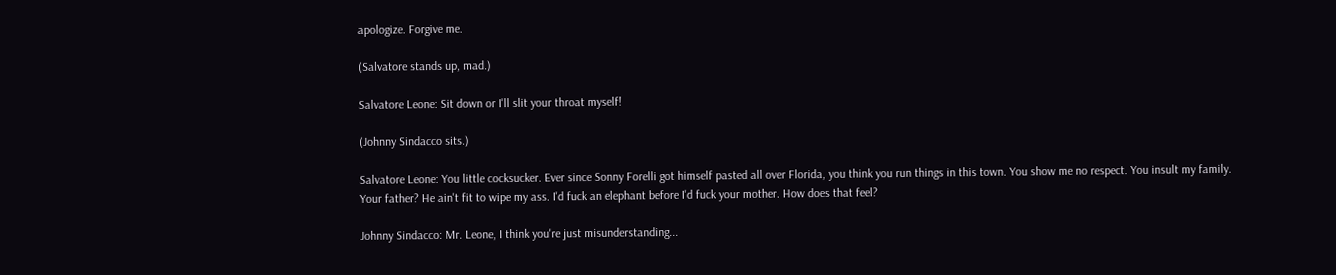apologize. Forgive me.

(Salvatore stands up, mad.)

Salvatore Leone: Sit down or I'll slit your throat myself!

(Johnny Sindacco sits.)

Salvatore Leone: You little cocksucker. Ever since Sonny Forelli got himself pasted all over Florida, you think you run things in this town. You show me no respect. You insult my family. Your father? He ain't fit to wipe my ass. I'd fuck an elephant before I'd fuck your mother. How does that feel?

Johnny Sindacco: Mr. Leone, I think you're just misunderstanding...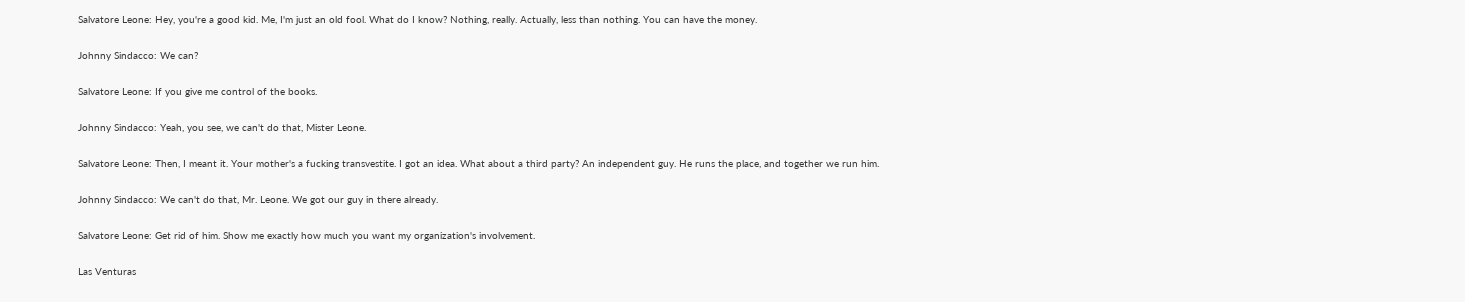Salvatore Leone: Hey, you're a good kid. Me, I'm just an old fool. What do I know? Nothing, really. Actually, less than nothing. You can have the money.

Johnny Sindacco: We can?

Salvatore Leone: If you give me control of the books.

Johnny Sindacco: Yeah, you see, we can't do that, Mister Leone.

Salvatore Leone: Then, I meant it. Your mother's a fucking transvestite. I got an idea. What about a third party? An independent guy. He runs the place, and together we run him.

Johnny Sindacco: We can't do that, Mr. Leone. We got our guy in there already.

Salvatore Leone: Get rid of him. Show me exactly how much you want my organization's involvement.

Las Venturas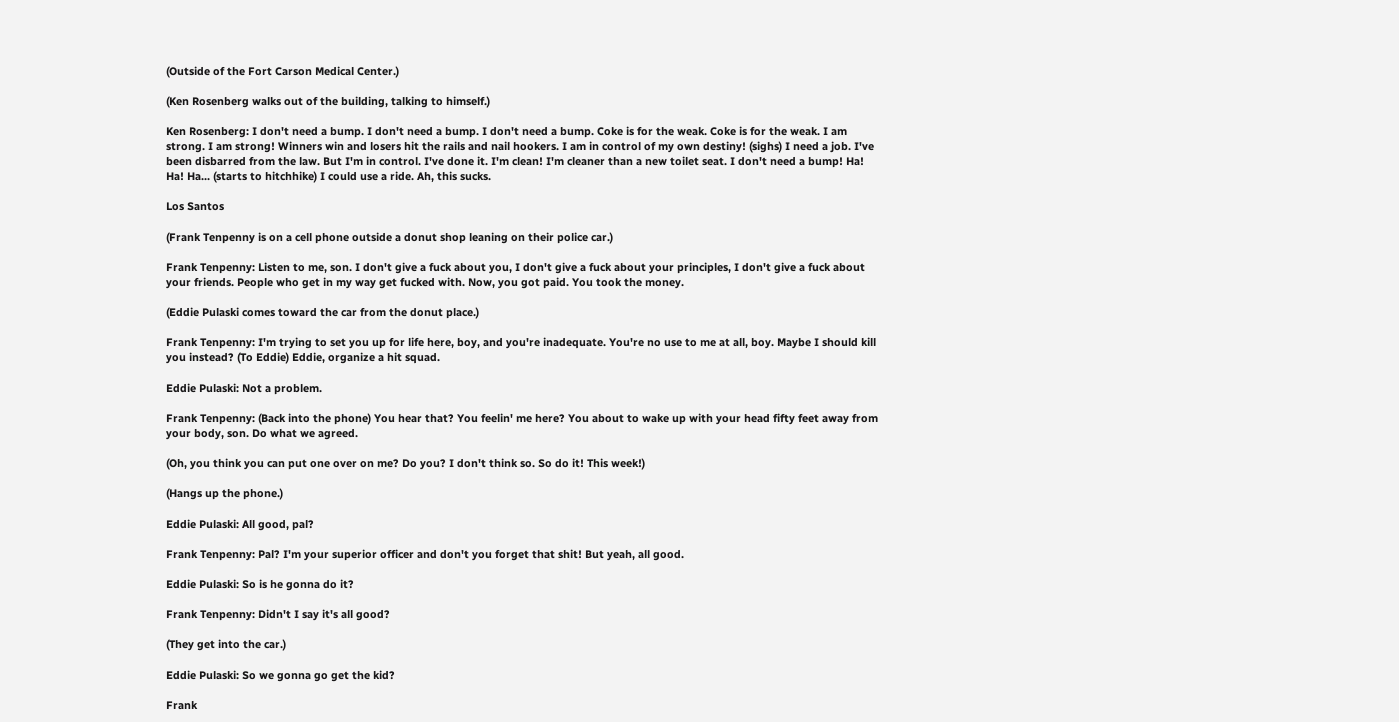(Outside of the Fort Carson Medical Center.)

(Ken Rosenberg walks out of the building, talking to himself.)

Ken Rosenberg: I don't need a bump. I don't need a bump. I don't need a bump. Coke is for the weak. Coke is for the weak. I am strong. I am strong! Winners win and losers hit the rails and nail hookers. I am in control of my own destiny! (sighs) I need a job. I've been disbarred from the law. But I'm in control. I've done it. I'm clean! I'm cleaner than a new toilet seat. I don't need a bump! Ha! Ha! Ha... (starts to hitchhike) I could use a ride. Ah, this sucks.

Los Santos

(Frank Tenpenny is on a cell phone outside a donut shop leaning on their police car.)

Frank Tenpenny: Listen to me, son. I don't give a fuck about you, I don't give a fuck about your principles, I don't give a fuck about your friends. People who get in my way get fucked with. Now, you got paid. You took the money.

(Eddie Pulaski comes toward the car from the donut place.)

Frank Tenpenny: I'm trying to set you up for life here, boy, and you're inadequate. You're no use to me at all, boy. Maybe I should kill you instead? (To Eddie) Eddie, organize a hit squad.

Eddie Pulaski: Not a problem.

Frank Tenpenny: (Back into the phone) You hear that? You feelin' me here? You about to wake up with your head fifty feet away from your body, son. Do what we agreed.

(Oh, you think you can put one over on me? Do you? I don't think so. So do it! This week!)

(Hangs up the phone.)

Eddie Pulaski: All good, pal?

Frank Tenpenny: Pal? I'm your superior officer and don't you forget that shit! But yeah, all good.

Eddie Pulaski: So is he gonna do it?

Frank Tenpenny: Didn't I say it's all good?

(They get into the car.)

Eddie Pulaski: So we gonna go get the kid?

Frank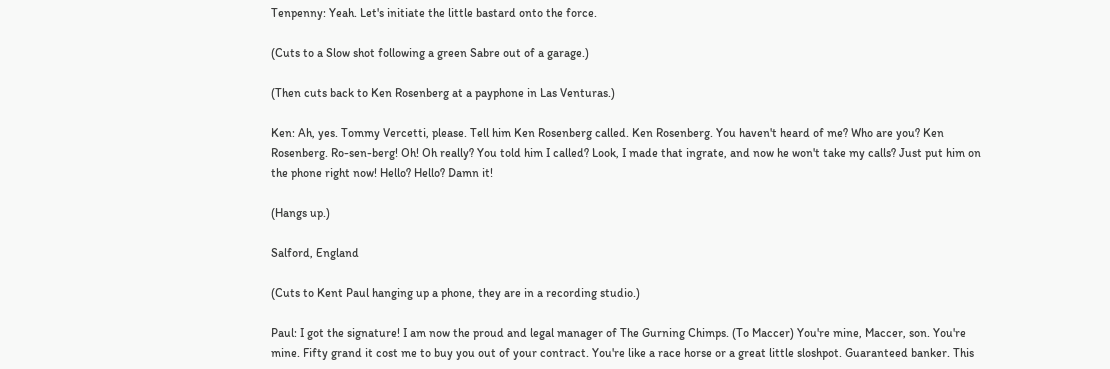Tenpenny: Yeah. Let's initiate the little bastard onto the force.

(Cuts to a Slow shot following a green Sabre out of a garage.)

(Then cuts back to Ken Rosenberg at a payphone in Las Venturas.)

Ken: Ah, yes. Tommy Vercetti, please. Tell him Ken Rosenberg called. Ken Rosenberg. You haven't heard of me? Who are you? Ken Rosenberg. Ro-sen-berg! Oh! Oh really? You told him I called? Look, I made that ingrate, and now he won't take my calls? Just put him on the phone right now! Hello? Hello? Damn it!

(Hangs up.)

Salford, England

(Cuts to Kent Paul hanging up a phone, they are in a recording studio.)

Paul: I got the signature! I am now the proud and legal manager of The Gurning Chimps. (To Maccer) You're mine, Maccer, son. You're mine. Fifty grand it cost me to buy you out of your contract. You're like a race horse or a great little sloshpot. Guaranteed banker. This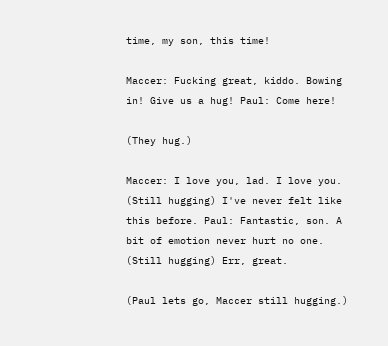time, my son, this time!

Maccer: Fucking great, kiddo. Bowing in! Give us a hug! Paul: Come here!

(They hug.)

Maccer: I love you, lad. I love you. (Still hugging) I've never felt like this before. Paul: Fantastic, son. A bit of emotion never hurt no one. (Still hugging) Err, great.

(Paul lets go, Maccer still hugging.)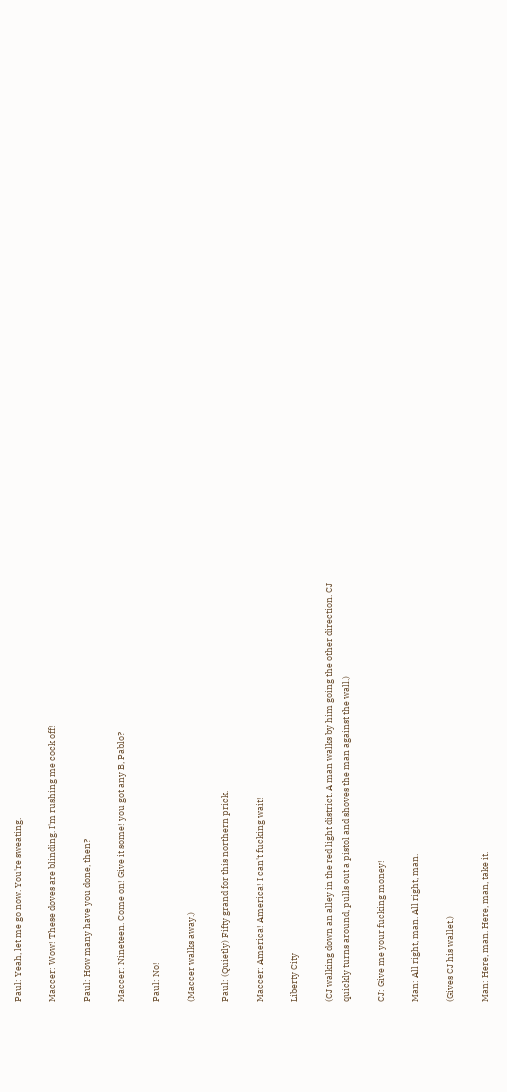Paul: Yeah, let me go now. You're sweating.

Maccer: Wow! These doves are blinding. I'm rushing me cock off!

Paul: How many have you done, then?

Maccer: Nineteen. Come on! Give it some! you got any B, Pablo?

Paul: No!

(Maccer walks away.)

Paul: (Quietly) Fifty grand for this northern prick.

Maccer: America! America! I can't fucking wait!

Liberty City

(CJ walking down an alley in the red light district. A man walks by him going the other direction. CJ quickly turns around, pulls out a pistol and shoves the man against the wall.)

CJ: Give me your fucking money!

Man: All right, man. All right, man.

(Gives CJ his wallet.)

Man: Here, man. Here, man, take it.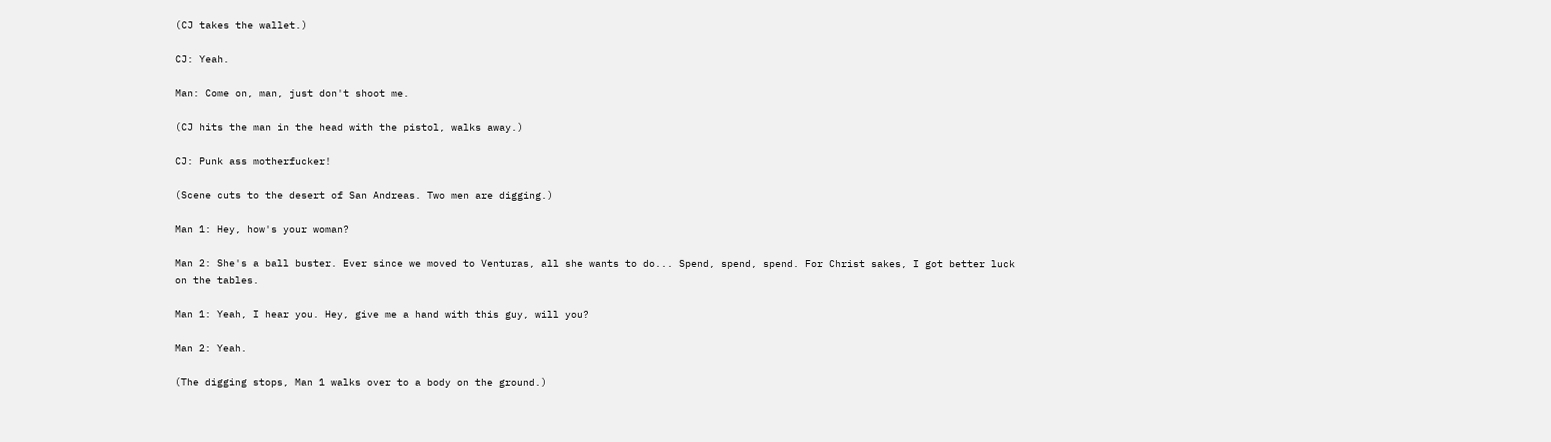(CJ takes the wallet.)

CJ: Yeah.

Man: Come on, man, just don't shoot me.

(CJ hits the man in the head with the pistol, walks away.)

CJ: Punk ass motherfucker!

(Scene cuts to the desert of San Andreas. Two men are digging.)

Man 1: Hey, how's your woman?

Man 2: She's a ball buster. Ever since we moved to Venturas, all she wants to do... Spend, spend, spend. For Christ sakes, I got better luck on the tables.

Man 1: Yeah, I hear you. Hey, give me a hand with this guy, will you?

Man 2: Yeah.

(The digging stops, Man 1 walks over to a body on the ground.)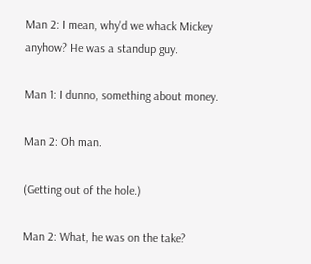Man 2: I mean, why'd we whack Mickey anyhow? He was a standup guy.

Man 1: I dunno, something about money.

Man 2: Oh man.

(Getting out of the hole.)

Man 2: What, he was on the take?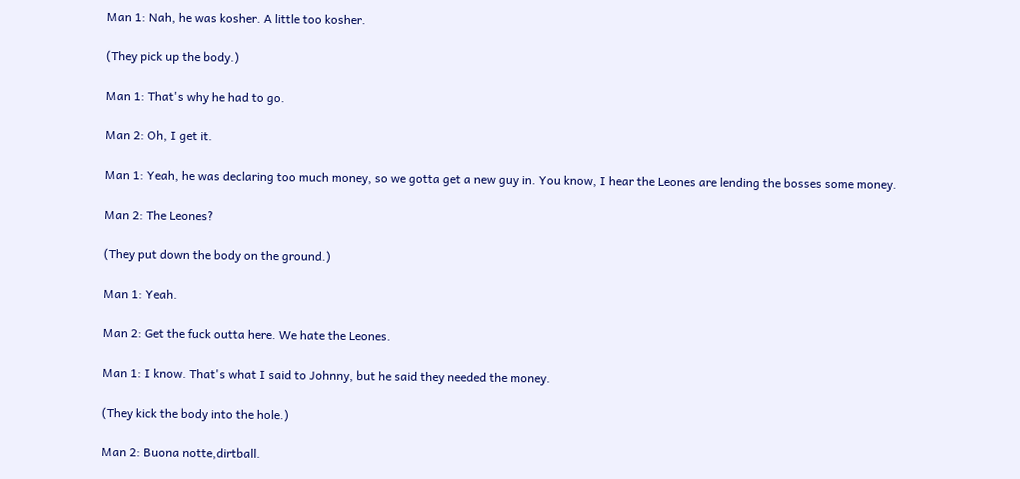Man 1: Nah, he was kosher. A little too kosher.

(They pick up the body.)

Man 1: That's why he had to go.

Man 2: Oh, I get it.

Man 1: Yeah, he was declaring too much money, so we gotta get a new guy in. You know, I hear the Leones are lending the bosses some money.

Man 2: The Leones?

(They put down the body on the ground.)

Man 1: Yeah.

Man 2: Get the fuck outta here. We hate the Leones.

Man 1: I know. That's what I said to Johnny, but he said they needed the money.

(They kick the body into the hole.)

Man 2: Buona notte,dirtball.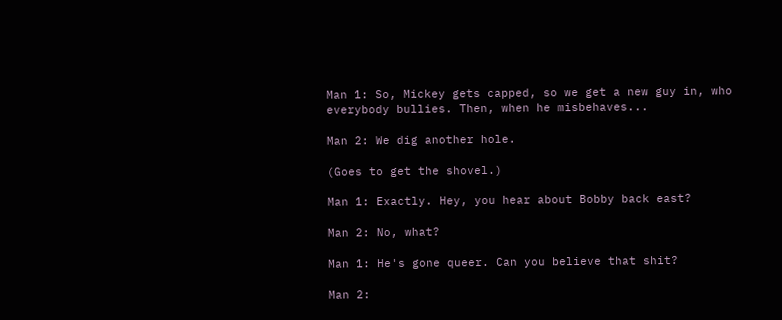Man 1: So, Mickey gets capped, so we get a new guy in, who everybody bullies. Then, when he misbehaves...

Man 2: We dig another hole.

(Goes to get the shovel.)

Man 1: Exactly. Hey, you hear about Bobby back east?

Man 2: No, what?

Man 1: He's gone queer. Can you believe that shit?

Man 2: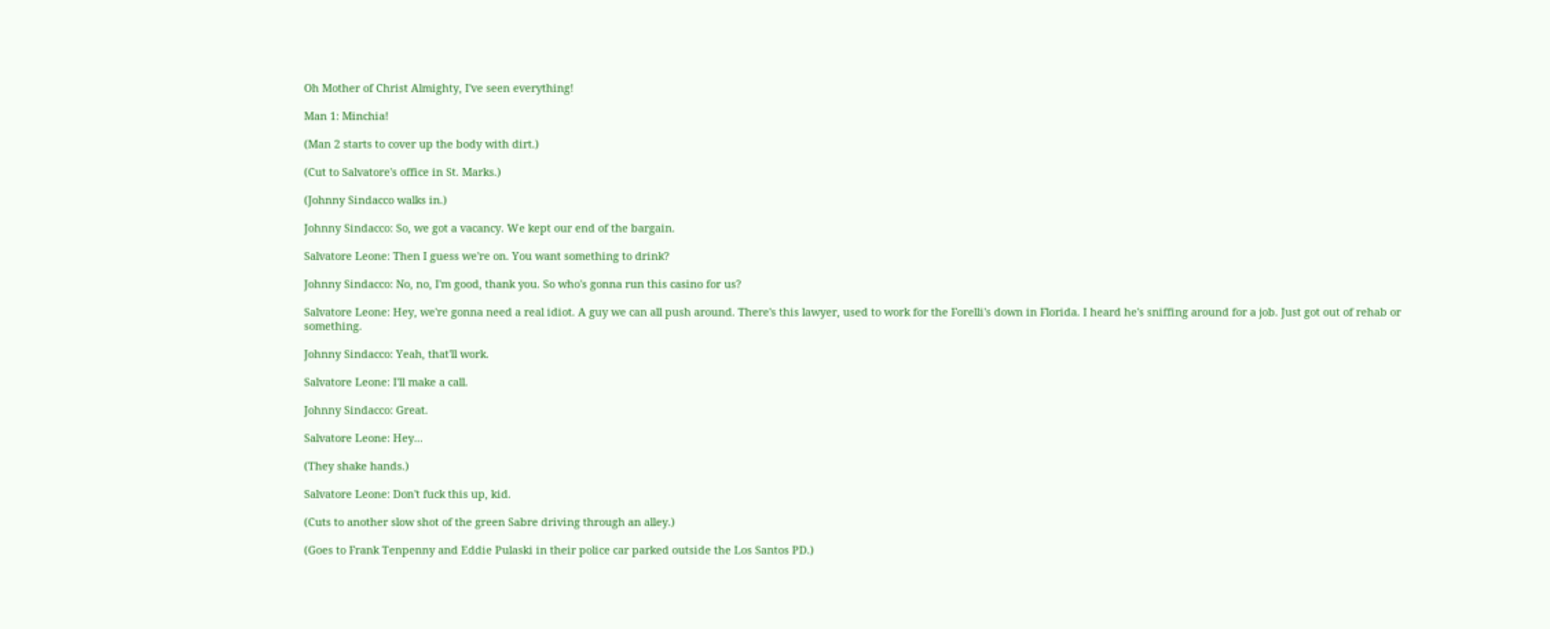Oh Mother of Christ Almighty, I've seen everything!

Man 1: Minchia!

(Man 2 starts to cover up the body with dirt.)

(Cut to Salvatore's office in St. Marks.)

(Johnny Sindacco walks in.)

Johnny Sindacco: So, we got a vacancy. We kept our end of the bargain.

Salvatore Leone: Then I guess we're on. You want something to drink?

Johnny Sindacco: No, no, I'm good, thank you. So who's gonna run this casino for us?

Salvatore Leone: Hey, we're gonna need a real idiot. A guy we can all push around. There's this lawyer, used to work for the Forelli's down in Florida. I heard he's sniffing around for a job. Just got out of rehab or something.

Johnny Sindacco: Yeah, that'll work.

Salvatore Leone: I'll make a call.

Johnny Sindacco: Great.

Salvatore Leone: Hey...

(They shake hands.)

Salvatore Leone: Don't fuck this up, kid.

(Cuts to another slow shot of the green Sabre driving through an alley.)

(Goes to Frank Tenpenny and Eddie Pulaski in their police car parked outside the Los Santos PD.)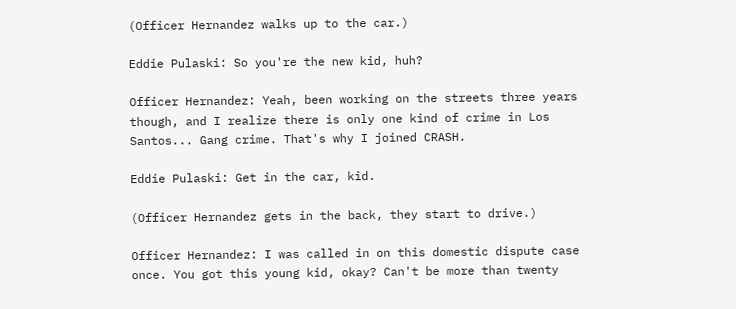(Officer Hernandez walks up to the car.)

Eddie Pulaski: So you're the new kid, huh?

Officer Hernandez: Yeah, been working on the streets three years though, and I realize there is only one kind of crime in Los Santos... Gang crime. That's why I joined CRASH.

Eddie Pulaski: Get in the car, kid.

(Officer Hernandez gets in the back, they start to drive.)

Officer Hernandez: I was called in on this domestic dispute case once. You got this young kid, okay? Can't be more than twenty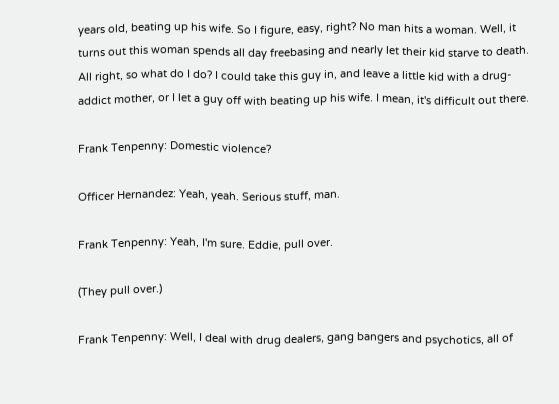years old, beating up his wife. So I figure, easy, right? No man hits a woman. Well, it turns out this woman spends all day freebasing and nearly let their kid starve to death. All right, so what do I do? I could take this guy in, and leave a little kid with a drug-addict mother, or I let a guy off with beating up his wife. I mean, it's difficult out there.

Frank Tenpenny: Domestic violence?

Officer Hernandez: Yeah, yeah. Serious stuff, man.

Frank Tenpenny: Yeah, I'm sure. Eddie, pull over.

(They pull over.)

Frank Tenpenny: Well, I deal with drug dealers, gang bangers and psychotics, all of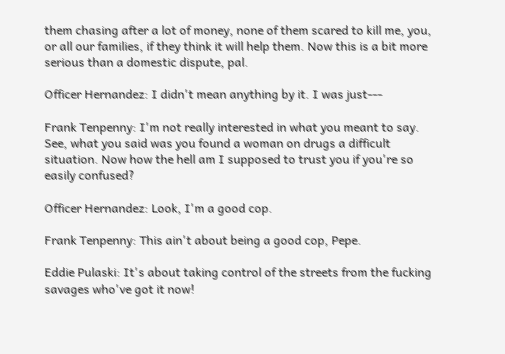them chasing after a lot of money, none of them scared to kill me, you, or all our families, if they think it will help them. Now this is a bit more serious than a domestic dispute, pal.

Officer Hernandez: I didn't mean anything by it. I was just---

Frank Tenpenny: I'm not really interested in what you meant to say. See, what you said was you found a woman on drugs a difficult situation. Now how the hell am I supposed to trust you if you're so easily confused?

Officer Hernandez: Look, I'm a good cop.

Frank Tenpenny: This ain't about being a good cop, Pepe.

Eddie Pulaski: It's about taking control of the streets from the fucking savages who've got it now!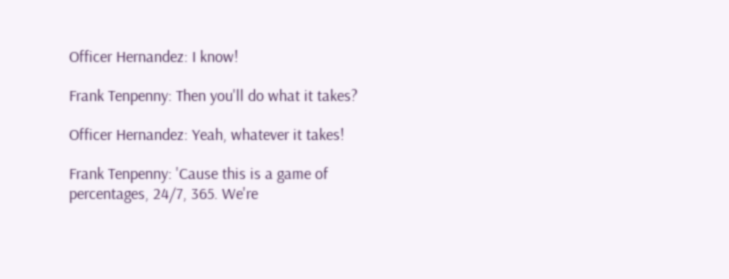Officer Hernandez: I know!

Frank Tenpenny: Then you'll do what it takes?

Officer Hernandez: Yeah, whatever it takes!

Frank Tenpenny: 'Cause this is a game of percentages, 24/7, 365. We're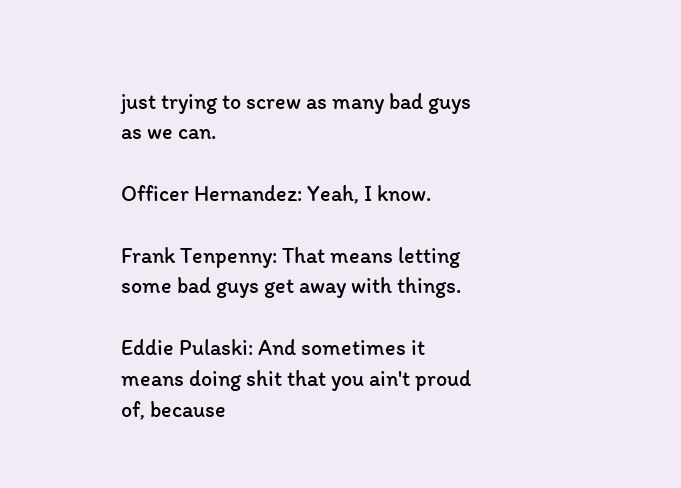just trying to screw as many bad guys as we can.

Officer Hernandez: Yeah, I know.

Frank Tenpenny: That means letting some bad guys get away with things.

Eddie Pulaski: And sometimes it means doing shit that you ain't proud of, because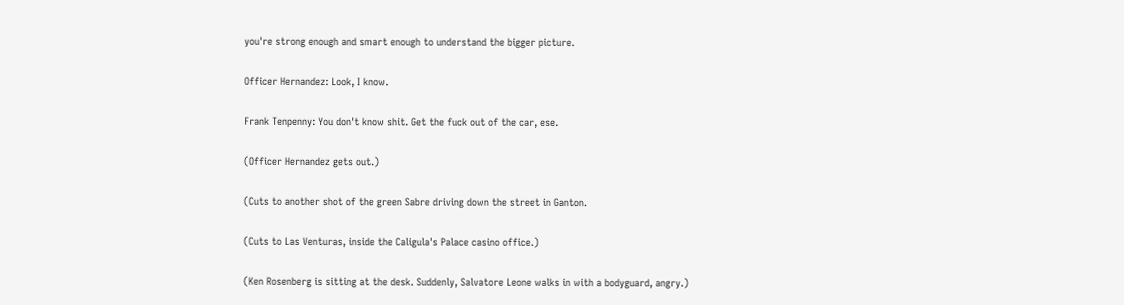you're strong enough and smart enough to understand the bigger picture.

Officer Hernandez: Look, I know.

Frank Tenpenny: You don't know shit. Get the fuck out of the car, ese.

(Officer Hernandez gets out.)

(Cuts to another shot of the green Sabre driving down the street in Ganton.

(Cuts to Las Venturas, inside the Caligula's Palace casino office.)

(Ken Rosenberg is sitting at the desk. Suddenly, Salvatore Leone walks in with a bodyguard, angry.)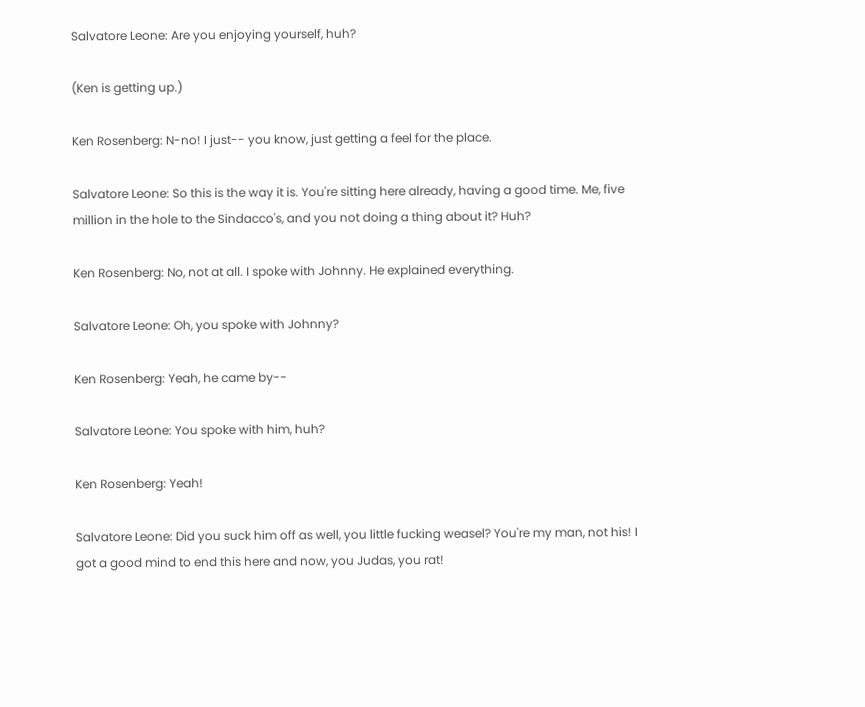Salvatore Leone: Are you enjoying yourself, huh?

(Ken is getting up.)

Ken Rosenberg: N-no! I just-- you know, just getting a feel for the place.

Salvatore Leone: So this is the way it is. You're sitting here already, having a good time. Me, five million in the hole to the Sindacco's, and you not doing a thing about it? Huh?

Ken Rosenberg: No, not at all. I spoke with Johnny. He explained everything.

Salvatore Leone: Oh, you spoke with Johnny?

Ken Rosenberg: Yeah, he came by--

Salvatore Leone: You spoke with him, huh?

Ken Rosenberg: Yeah!

Salvatore Leone: Did you suck him off as well, you little fucking weasel? You're my man, not his! I got a good mind to end this here and now, you Judas, you rat!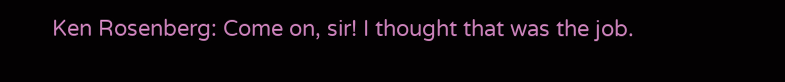Ken Rosenberg: Come on, sir! I thought that was the job.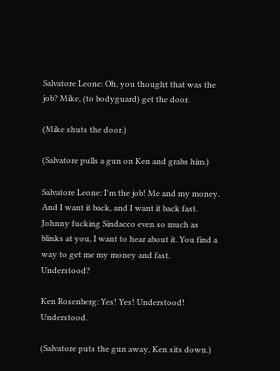Salvatore Leone: Oh, you thought that was the job? Mike, (to bodyguard) get the door.

(Mike shuts the door.)

(Salvatore pulls a gun on Ken and grabs him.)

Salvatore Leone: I'm the job! Me and my money. And I want it back, and I want it back fast. Johnny fucking Sindacco even so much as blinks at you, I want to hear about it. You find a way to get me my money and fast. Understood?

Ken Rosenberg: Yes! Yes! Understood! Understood.

(Salvatore puts the gun away, Ken sits down.)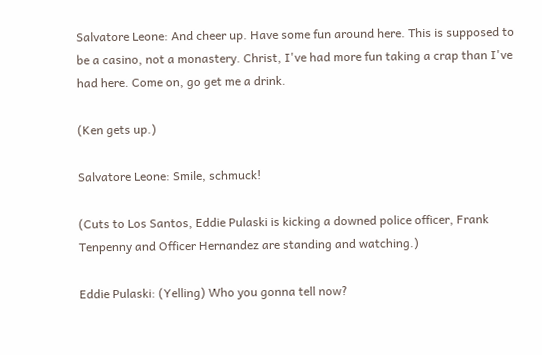Salvatore Leone: And cheer up. Have some fun around here. This is supposed to be a casino, not a monastery. Christ, I've had more fun taking a crap than I've had here. Come on, go get me a drink.

(Ken gets up.)

Salvatore Leone: Smile, schmuck!

(Cuts to Los Santos, Eddie Pulaski is kicking a downed police officer, Frank Tenpenny and Officer Hernandez are standing and watching.)

Eddie Pulaski: (Yelling) Who you gonna tell now?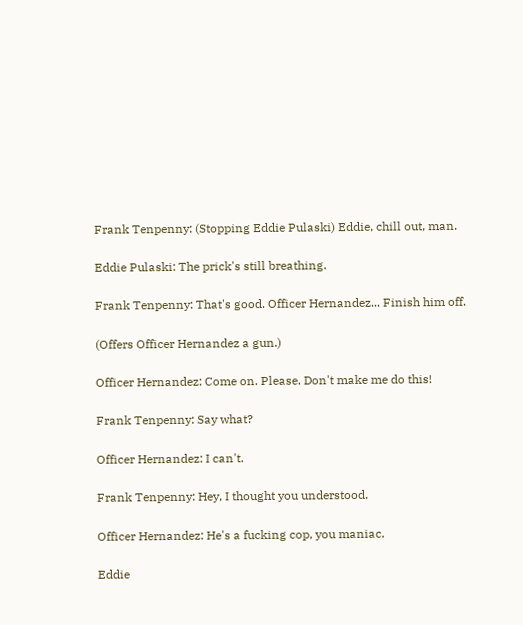Frank Tenpenny: (Stopping Eddie Pulaski) Eddie, chill out, man.

Eddie Pulaski: The prick's still breathing.

Frank Tenpenny: That's good. Officer Hernandez... Finish him off.

(Offers Officer Hernandez a gun.)

Officer Hernandez: Come on. Please. Don't make me do this!

Frank Tenpenny: Say what?

Officer Hernandez: I can't.

Frank Tenpenny: Hey, I thought you understood.

Officer Hernandez: He's a fucking cop, you maniac.

Eddie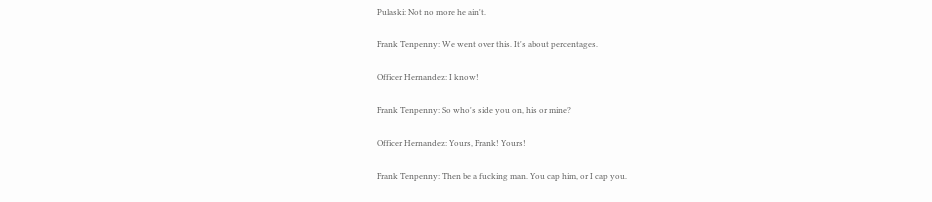Pulaski: Not no more he ain't.

Frank Tenpenny: We went over this. It's about percentages.

Officer Hernandez: I know!

Frank Tenpenny: So who's side you on, his or mine?

Officer Hernandez: Yours, Frank! Yours!

Frank Tenpenny: Then be a fucking man. You cap him, or I cap you.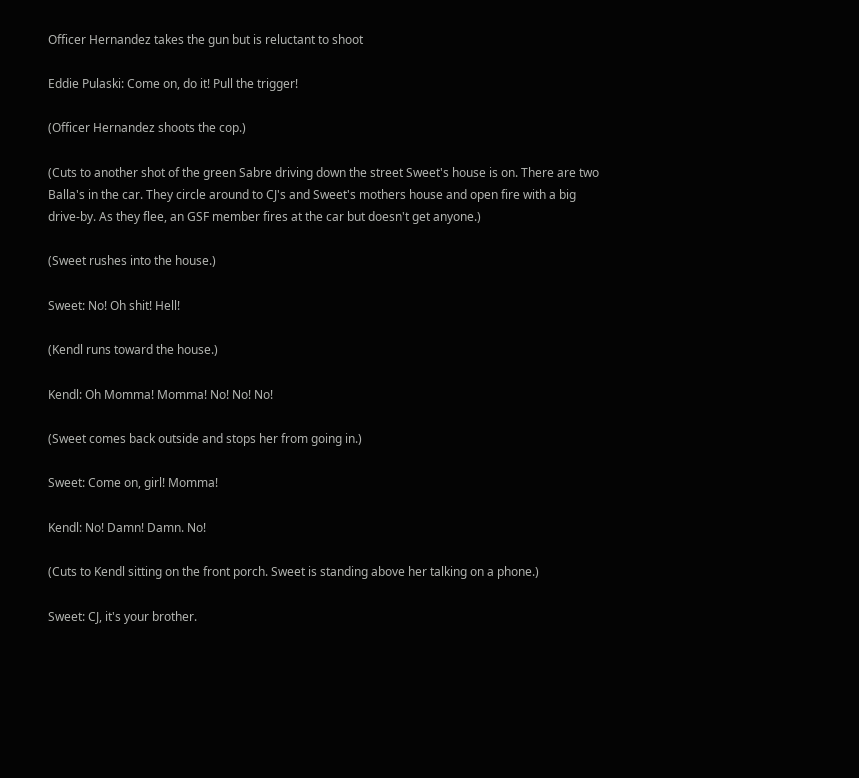Officer Hernandez takes the gun but is reluctant to shoot

Eddie Pulaski: Come on, do it! Pull the trigger!

(Officer Hernandez shoots the cop.)

(Cuts to another shot of the green Sabre driving down the street Sweet's house is on. There are two Balla's in the car. They circle around to CJ's and Sweet's mothers house and open fire with a big drive-by. As they flee, an GSF member fires at the car but doesn't get anyone.)

(Sweet rushes into the house.)

Sweet: No! Oh shit! Hell!

(Kendl runs toward the house.)

Kendl: Oh Momma! Momma! No! No! No!

(Sweet comes back outside and stops her from going in.)

Sweet: Come on, girl! Momma!

Kendl: No! Damn! Damn. No!

(Cuts to Kendl sitting on the front porch. Sweet is standing above her talking on a phone.)

Sweet: CJ, it's your brother.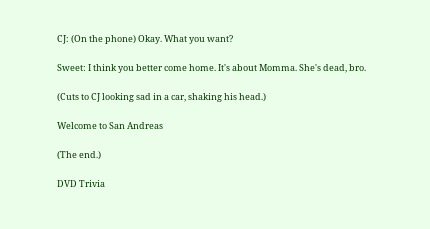CJ: (On the phone) Okay. What you want?

Sweet: I think you better come home. It's about Momma. She's dead, bro.

(Cuts to CJ looking sad in a car, shaking his head.)

Welcome to San Andreas

(The end.)

DVD Trivia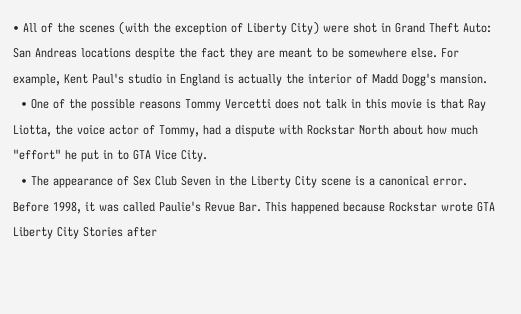• All of the scenes (with the exception of Liberty City) were shot in Grand Theft Auto: San Andreas locations despite the fact they are meant to be somewhere else. For example, Kent Paul's studio in England is actually the interior of Madd Dogg's mansion.
  • One of the possible reasons Tommy Vercetti does not talk in this movie is that Ray Liotta, the voice actor of Tommy, had a dispute with Rockstar North about how much "effort" he put in to GTA Vice City.
  • The appearance of Sex Club Seven in the Liberty City scene is a canonical error. Before 1998, it was called Paulie's Revue Bar. This happened because Rockstar wrote GTA Liberty City Stories after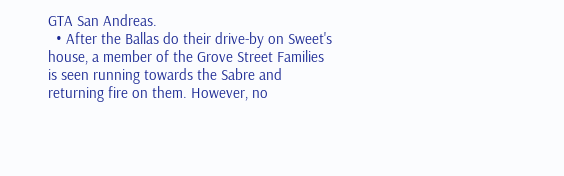GTA San Andreas.
  • After the Ballas do their drive-by on Sweet's house, a member of the Grove Street Families is seen running towards the Sabre and returning fire on them. However, no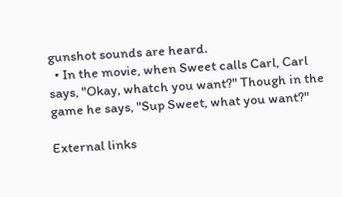gunshot sounds are heard.
  • In the movie, when Sweet calls Carl, Carl says, "Okay, whatch you want?" Though in the game he says, "Sup Sweet, what you want?"

External links